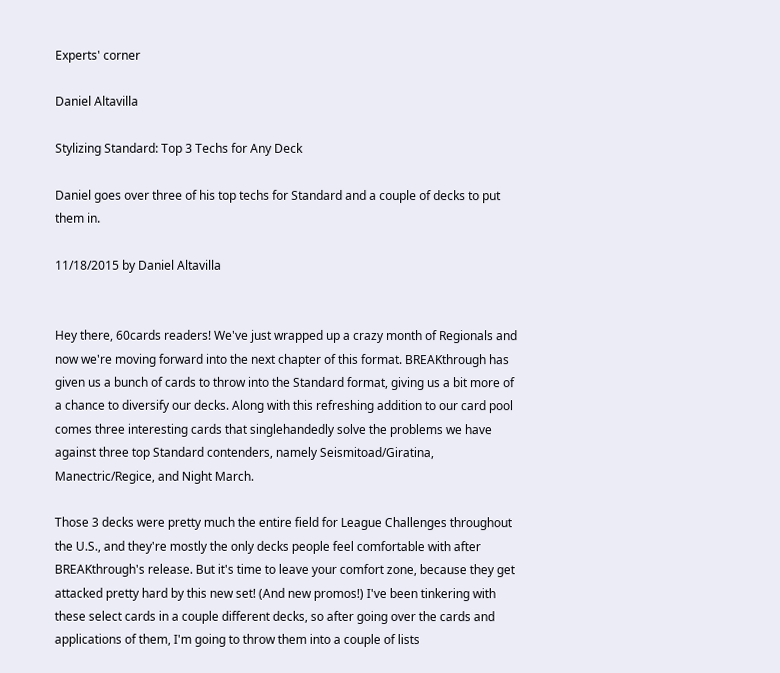Experts' corner

Daniel Altavilla

Stylizing Standard: Top 3 Techs for Any Deck

Daniel goes over three of his top techs for Standard and a couple of decks to put them in.

11/18/2015 by Daniel Altavilla


Hey there, 60cards readers! We've just wrapped up a crazy month of Regionals and now we're moving forward into the next chapter of this format. BREAKthrough has given us a bunch of cards to throw into the Standard format, giving us a bit more of a chance to diversify our decks. Along with this refreshing addition to our card pool comes three interesting cards that singlehandedly solve the problems we have against three top Standard contenders, namely Seismitoad/Giratina, Manectric/Regice, and Night March.

Those 3 decks were pretty much the entire field for League Challenges throughout the U.S., and they're mostly the only decks people feel comfortable with after BREAKthrough's release. But it's time to leave your comfort zone, because they get attacked pretty hard by this new set! (And new promos!) I've been tinkering with these select cards in a couple different decks, so after going over the cards and applications of them, I'm going to throw them into a couple of lists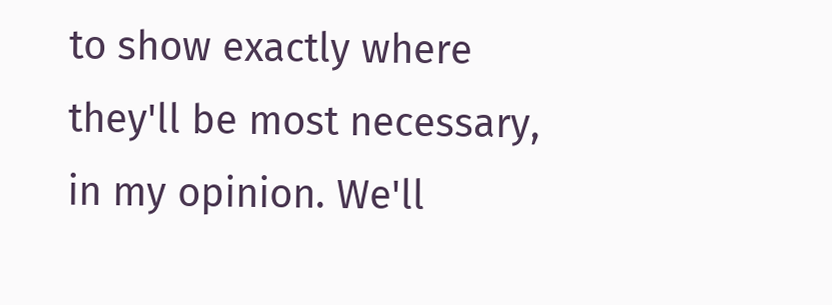to show exactly where they'll be most necessary, in my opinion. We'll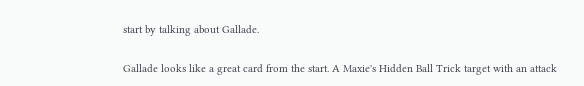start by talking about Gallade.


Gallade looks like a great card from the start. A Maxie's Hidden Ball Trick target with an attack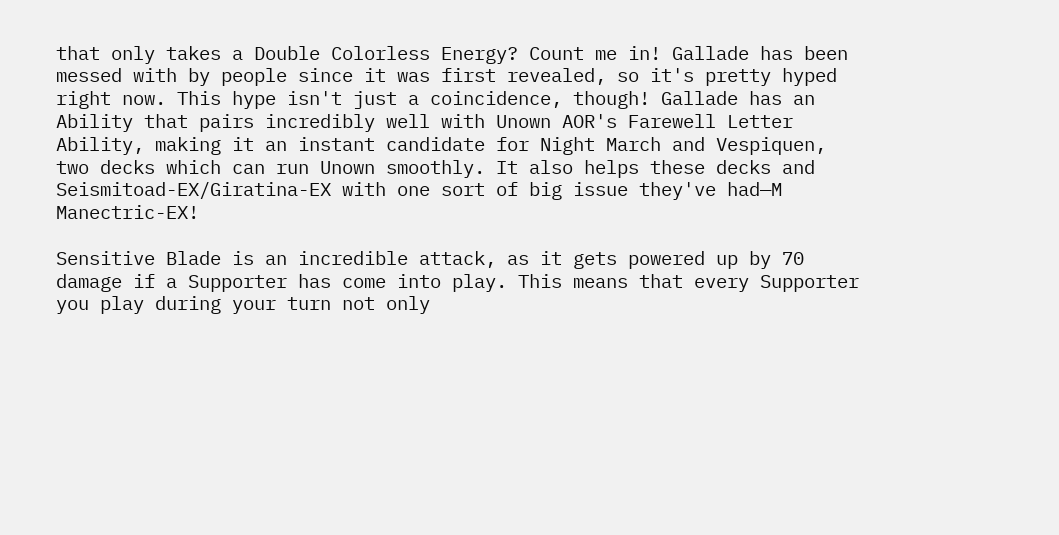that only takes a Double Colorless Energy? Count me in! Gallade has been messed with by people since it was first revealed, so it's pretty hyped right now. This hype isn't just a coincidence, though! Gallade has an Ability that pairs incredibly well with Unown AOR's Farewell Letter Ability, making it an instant candidate for Night March and Vespiquen, two decks which can run Unown smoothly. It also helps these decks and Seismitoad-EX/Giratina-EX with one sort of big issue they've had—M Manectric-EX!

Sensitive Blade is an incredible attack, as it gets powered up by 70 damage if a Supporter has come into play. This means that every Supporter you play during your turn not only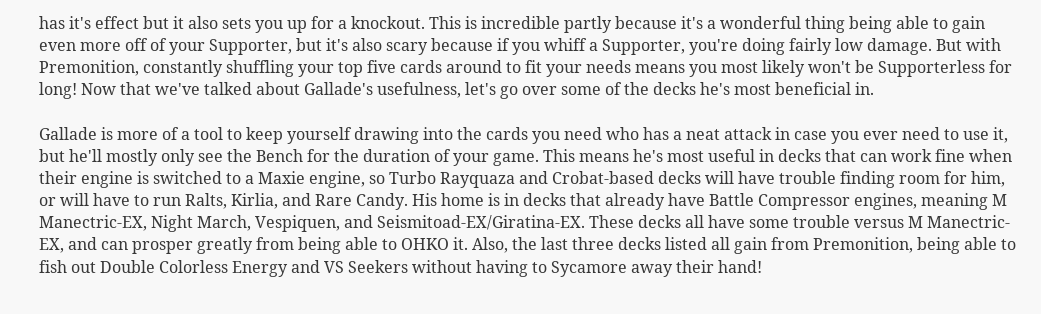has it's effect but it also sets you up for a knockout. This is incredible partly because it's a wonderful thing being able to gain even more off of your Supporter, but it's also scary because if you whiff a Supporter, you're doing fairly low damage. But with Premonition, constantly shuffling your top five cards around to fit your needs means you most likely won't be Supporterless for long! Now that we've talked about Gallade's usefulness, let's go over some of the decks he's most beneficial in.

Gallade is more of a tool to keep yourself drawing into the cards you need who has a neat attack in case you ever need to use it, but he'll mostly only see the Bench for the duration of your game. This means he's most useful in decks that can work fine when their engine is switched to a Maxie engine, so Turbo Rayquaza and Crobat-based decks will have trouble finding room for him, or will have to run Ralts, Kirlia, and Rare Candy. His home is in decks that already have Battle Compressor engines, meaning M Manectric-EX, Night March, Vespiquen, and Seismitoad-EX/Giratina-EX. These decks all have some trouble versus M Manectric-EX, and can prosper greatly from being able to OHKO it. Also, the last three decks listed all gain from Premonition, being able to fish out Double Colorless Energy and VS Seekers without having to Sycamore away their hand!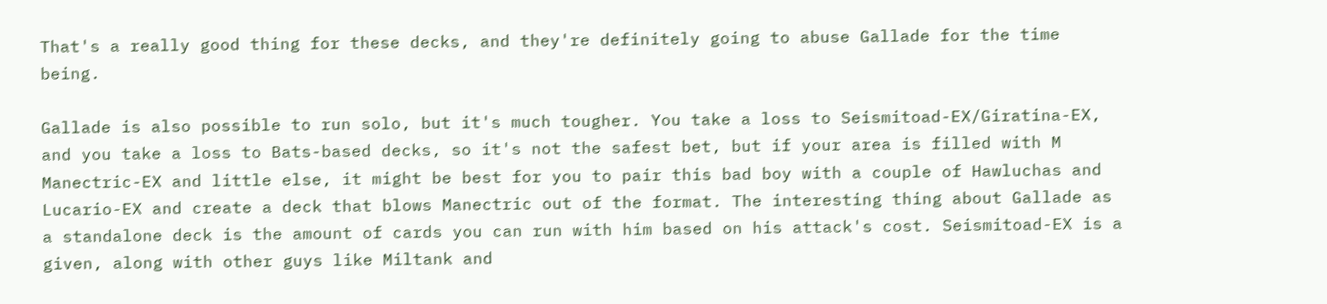That's a really good thing for these decks, and they're definitely going to abuse Gallade for the time being.

Gallade is also possible to run solo, but it's much tougher. You take a loss to Seismitoad-EX/Giratina-EX, and you take a loss to Bats-based decks, so it's not the safest bet, but if your area is filled with M Manectric-EX and little else, it might be best for you to pair this bad boy with a couple of Hawluchas and Lucario-EX and create a deck that blows Manectric out of the format. The interesting thing about Gallade as a standalone deck is the amount of cards you can run with him based on his attack's cost. Seismitoad-EX is a given, along with other guys like Miltank and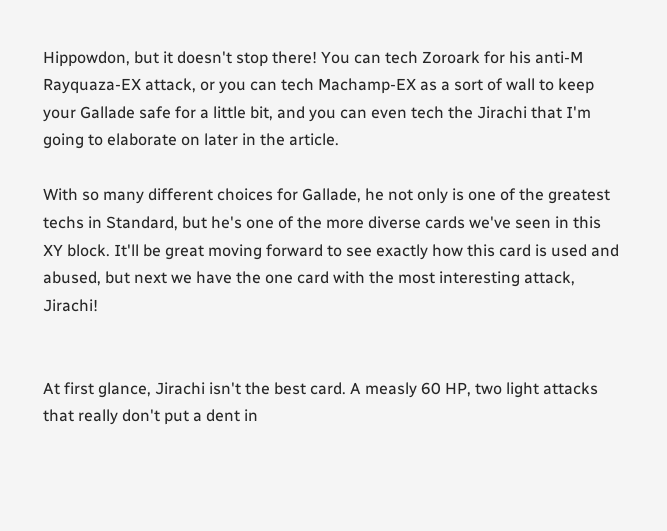Hippowdon, but it doesn't stop there! You can tech Zoroark for his anti-M Rayquaza-EX attack, or you can tech Machamp-EX as a sort of wall to keep your Gallade safe for a little bit, and you can even tech the Jirachi that I'm going to elaborate on later in the article.

With so many different choices for Gallade, he not only is one of the greatest techs in Standard, but he's one of the more diverse cards we've seen in this XY block. It'll be great moving forward to see exactly how this card is used and abused, but next we have the one card with the most interesting attack, Jirachi!


At first glance, Jirachi isn't the best card. A measly 60 HP, two light attacks that really don't put a dent in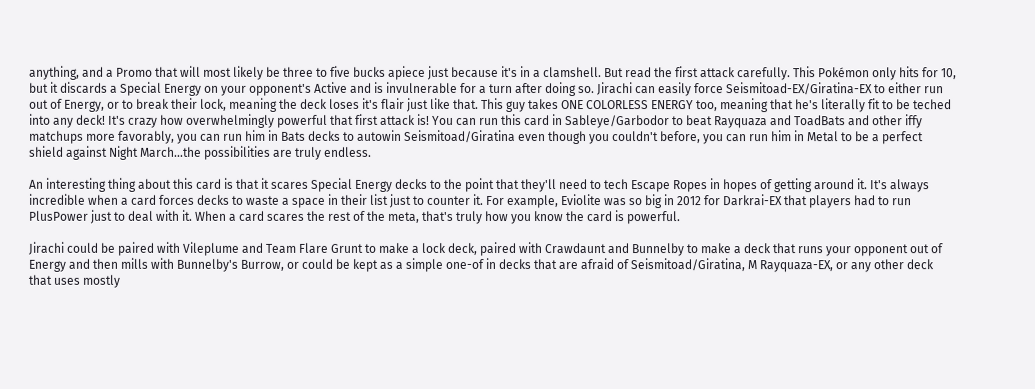anything, and a Promo that will most likely be three to five bucks apiece just because it's in a clamshell. But read the first attack carefully. This Pokémon only hits for 10, but it discards a Special Energy on your opponent's Active and is invulnerable for a turn after doing so. Jirachi can easily force Seismitoad-EX/Giratina-EX to either run out of Energy, or to break their lock, meaning the deck loses it's flair just like that. This guy takes ONE COLORLESS ENERGY too, meaning that he's literally fit to be teched into any deck! It's crazy how overwhelmingly powerful that first attack is! You can run this card in Sableye/Garbodor to beat Rayquaza and ToadBats and other iffy matchups more favorably, you can run him in Bats decks to autowin Seismitoad/Giratina even though you couldn't before, you can run him in Metal to be a perfect shield against Night March...the possibilities are truly endless.

An interesting thing about this card is that it scares Special Energy decks to the point that they'll need to tech Escape Ropes in hopes of getting around it. It's always incredible when a card forces decks to waste a space in their list just to counter it. For example, Eviolite was so big in 2012 for Darkrai-EX that players had to run PlusPower just to deal with it. When a card scares the rest of the meta, that's truly how you know the card is powerful.

Jirachi could be paired with Vileplume and Team Flare Grunt to make a lock deck, paired with Crawdaunt and Bunnelby to make a deck that runs your opponent out of Energy and then mills with Bunnelby's Burrow, or could be kept as a simple one-of in decks that are afraid of Seismitoad/Giratina, M Rayquaza-EX, or any other deck that uses mostly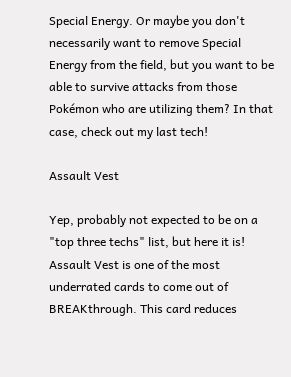Special Energy. Or maybe you don't necessarily want to remove Special Energy from the field, but you want to be able to survive attacks from those Pokémon who are utilizing them? In that case, check out my last tech!

Assault Vest

Yep, probably not expected to be on a "top three techs" list, but here it is! Assault Vest is one of the most underrated cards to come out of BREAKthrough. This card reduces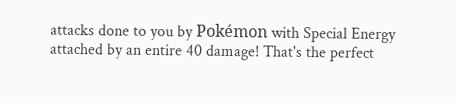attacks done to you by Pokémon with Special Energy attached by an entire 40 damage! That's the perfect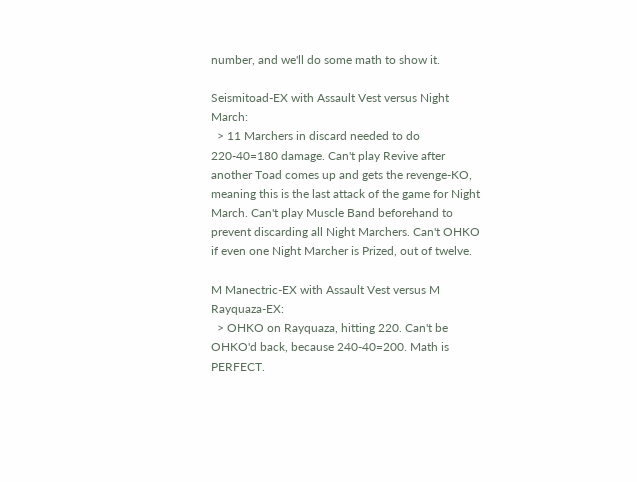number, and we'll do some math to show it.

Seismitoad-EX with Assault Vest versus Night March:
  > 11 Marchers in discard needed to do 220-40=180 damage. Can't play Revive after another Toad comes up and gets the revenge-KO, meaning this is the last attack of the game for Night March. Can't play Muscle Band beforehand to prevent discarding all Night Marchers. Can't OHKO if even one Night Marcher is Prized, out of twelve.

M Manectric-EX with Assault Vest versus M Rayquaza-EX:
  > OHKO on Rayquaza, hitting 220. Can't be OHKO'd back, because 240-40=200. Math is PERFECT.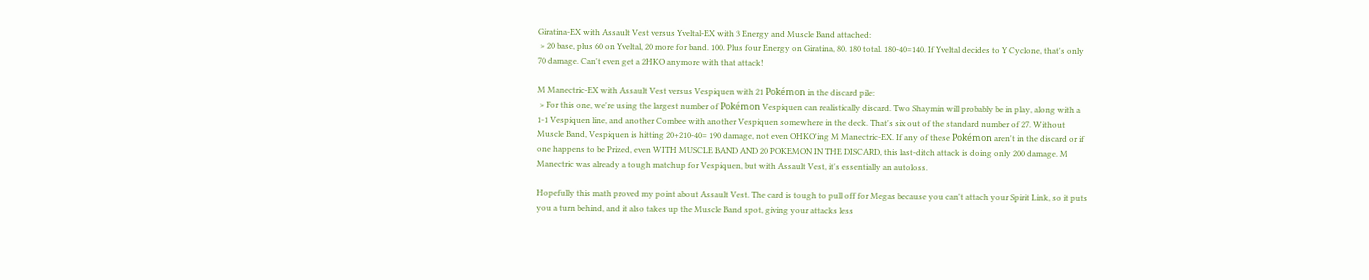Giratina-EX with Assault Vest versus Yveltal-EX with 3 Energy and Muscle Band attached:
 > 20 base, plus 60 on Yveltal, 20 more for band. 100. Plus four Energy on Giratina, 80. 180 total. 180-40=140. If Yveltal decides to Y Cyclone, that's only 70 damage. Can't even get a 2HKO anymore with that attack!

M Manectric-EX with Assault Vest versus Vespiquen with 21 Pokémon in the discard pile:
 > For this one, we're using the largest number of Pokémon Vespiquen can realistically discard. Two Shaymin will probably be in play, along with a 1-1 Vespiquen line, and another Combee with another Vespiquen somewhere in the deck. That's six out of the standard number of 27. Without Muscle Band, Vespiquen is hitting 20+210-40= 190 damage, not even OHKO'ing M Manectric-EX. If any of these Pokémon aren't in the discard or if one happens to be Prized, even WITH MUSCLE BAND AND 20 POKEMON IN THE DISCARD, this last-ditch attack is doing only 200 damage. M Manectric was already a tough matchup for Vespiquen, but with Assault Vest, it's essentially an autoloss.

Hopefully this math proved my point about Assault Vest. The card is tough to pull off for Megas because you can't attach your Spirit Link, so it puts you a turn behind, and it also takes up the Muscle Band spot, giving your attacks less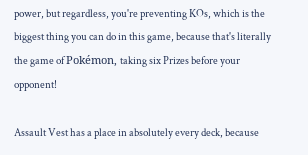power, but regardless, you're preventing KOs, which is the biggest thing you can do in this game, because that's literally the game of Pokémon, taking six Prizes before your opponent!

Assault Vest has a place in absolutely every deck, because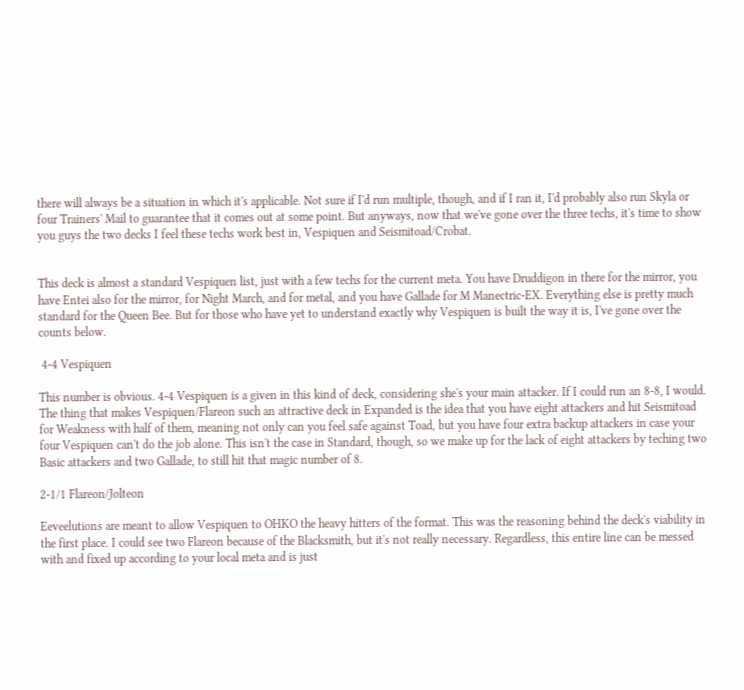there will always be a situation in which it's applicable. Not sure if I'd run multiple, though, and if I ran it, I'd probably also run Skyla or four Trainers' Mail to guarantee that it comes out at some point. But anyways, now that we've gone over the three techs, it's time to show you guys the two decks I feel these techs work best in, Vespiquen and Seismitoad/Crobat.


This deck is almost a standard Vespiquen list, just with a few techs for the current meta. You have Druddigon in there for the mirror, you have Entei also for the mirror, for Night March, and for metal, and you have Gallade for M Manectric-EX. Everything else is pretty much standard for the Queen Bee. But for those who have yet to understand exactly why Vespiquen is built the way it is, I've gone over the counts below.

 4-4 Vespiquen

This number is obvious. 4-4 Vespiquen is a given in this kind of deck, considering she's your main attacker. If I could run an 8-8, I would. The thing that makes Vespiquen/Flareon such an attractive deck in Expanded is the idea that you have eight attackers and hit Seismitoad for Weakness with half of them, meaning not only can you feel safe against Toad, but you have four extra backup attackers in case your four Vespiquen can't do the job alone. This isn't the case in Standard, though, so we make up for the lack of eight attackers by teching two Basic attackers and two Gallade, to still hit that magic number of 8.

2-1/1 Flareon/Jolteon

Eeveelutions are meant to allow Vespiquen to OHKO the heavy hitters of the format. This was the reasoning behind the deck's viability in the first place. I could see two Flareon because of the Blacksmith, but it's not really necessary. Regardless, this entire line can be messed with and fixed up according to your local meta and is just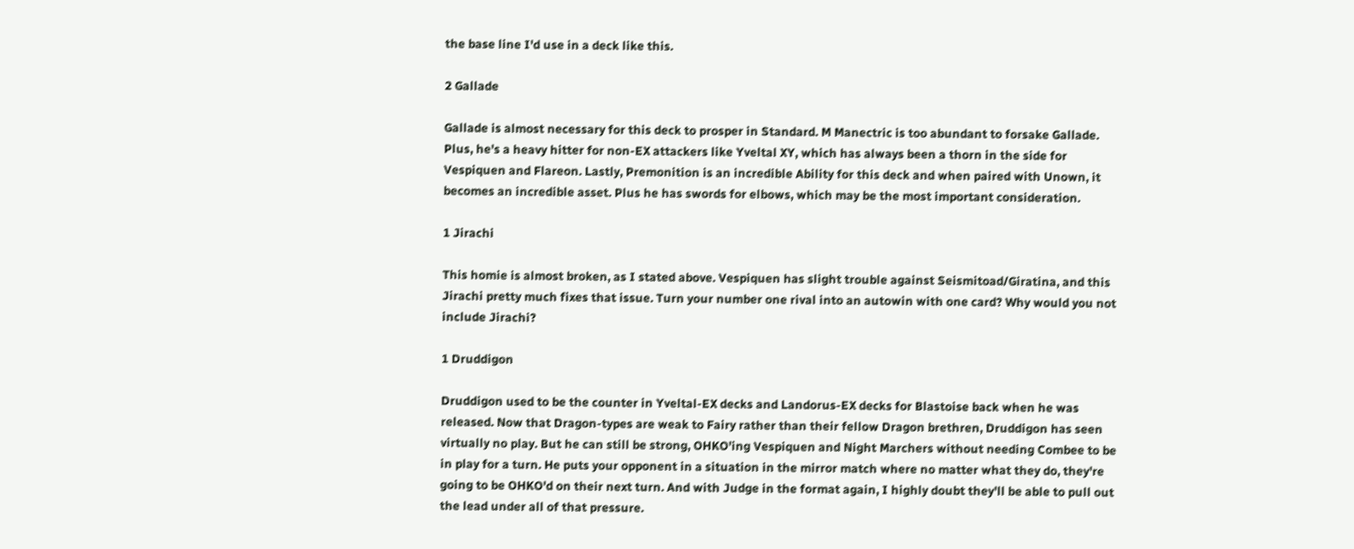the base line I'd use in a deck like this.

2 Gallade

Gallade is almost necessary for this deck to prosper in Standard. M Manectric is too abundant to forsake Gallade. Plus, he's a heavy hitter for non-EX attackers like Yveltal XY, which has always been a thorn in the side for Vespiquen and Flareon. Lastly, Premonition is an incredible Ability for this deck and when paired with Unown, it becomes an incredible asset. Plus he has swords for elbows, which may be the most important consideration.

1 Jirachi

This homie is almost broken, as I stated above. Vespiquen has slight trouble against Seismitoad/Giratina, and this Jirachi pretty much fixes that issue. Turn your number one rival into an autowin with one card? Why would you not include Jirachi?

1 Druddigon

Druddigon used to be the counter in Yveltal-EX decks and Landorus-EX decks for Blastoise back when he was released. Now that Dragon-types are weak to Fairy rather than their fellow Dragon brethren, Druddigon has seen virtually no play. But he can still be strong, OHKO'ing Vespiquen and Night Marchers without needing Combee to be in play for a turn. He puts your opponent in a situation in the mirror match where no matter what they do, they're going to be OHKO'd on their next turn. And with Judge in the format again, I highly doubt they'll be able to pull out the lead under all of that pressure.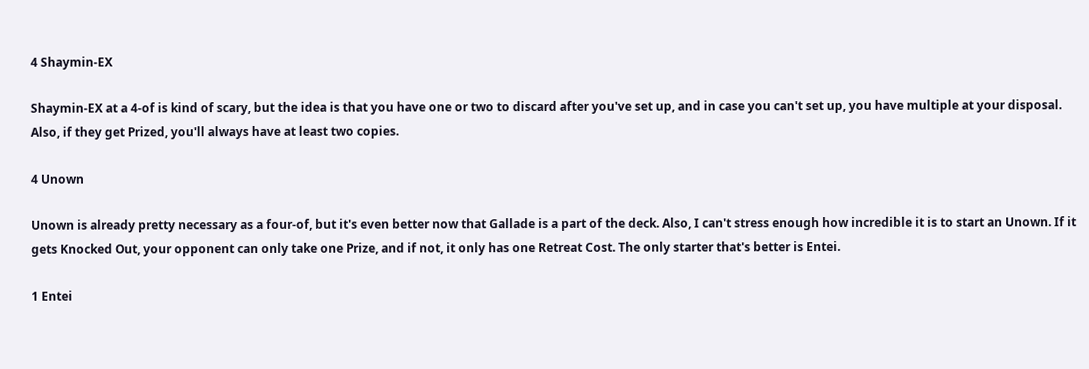4 Shaymin-EX

Shaymin-EX at a 4-of is kind of scary, but the idea is that you have one or two to discard after you've set up, and in case you can't set up, you have multiple at your disposal. Also, if they get Prized, you'll always have at least two copies.

4 Unown

Unown is already pretty necessary as a four-of, but it's even better now that Gallade is a part of the deck. Also, I can't stress enough how incredible it is to start an Unown. If it gets Knocked Out, your opponent can only take one Prize, and if not, it only has one Retreat Cost. The only starter that's better is Entei.

1 Entei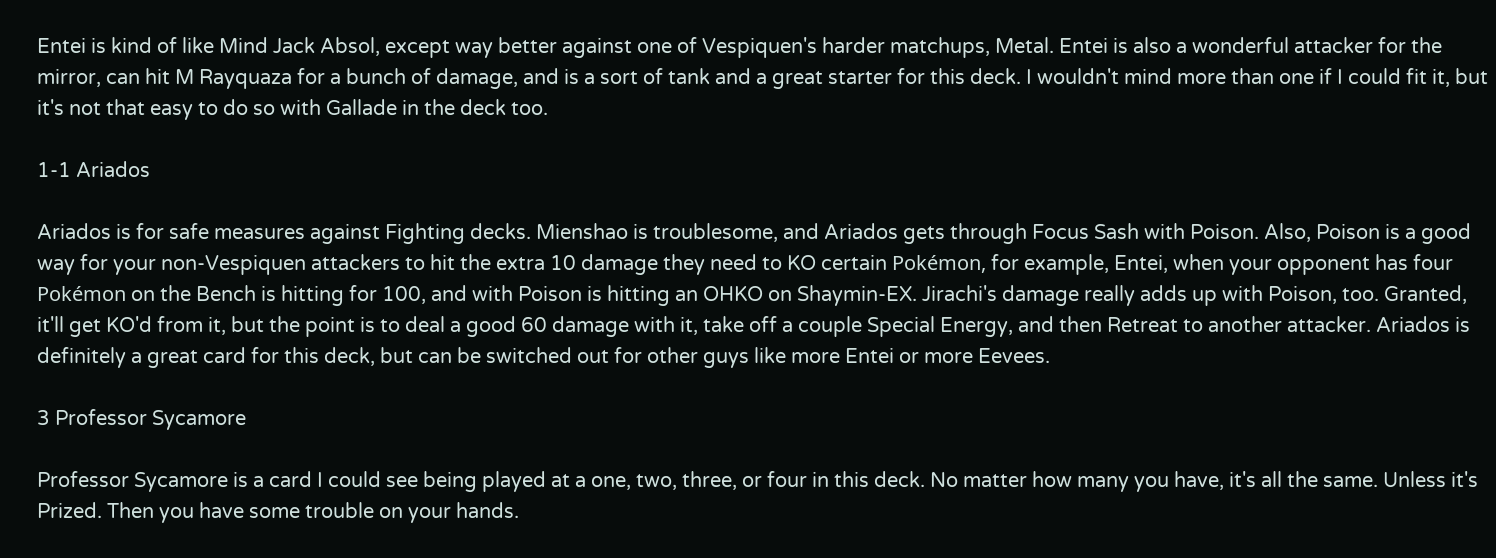Entei is kind of like Mind Jack Absol, except way better against one of Vespiquen's harder matchups, Metal. Entei is also a wonderful attacker for the mirror, can hit M Rayquaza for a bunch of damage, and is a sort of tank and a great starter for this deck. I wouldn't mind more than one if I could fit it, but it's not that easy to do so with Gallade in the deck too.

1-1 Ariados

Ariados is for safe measures against Fighting decks. Mienshao is troublesome, and Ariados gets through Focus Sash with Poison. Also, Poison is a good way for your non-Vespiquen attackers to hit the extra 10 damage they need to KO certain Pokémon, for example, Entei, when your opponent has four Pokémon on the Bench is hitting for 100, and with Poison is hitting an OHKO on Shaymin-EX. Jirachi's damage really adds up with Poison, too. Granted, it'll get KO'd from it, but the point is to deal a good 60 damage with it, take off a couple Special Energy, and then Retreat to another attacker. Ariados is definitely a great card for this deck, but can be switched out for other guys like more Entei or more Eevees.

3 Professor Sycamore

Professor Sycamore is a card I could see being played at a one, two, three, or four in this deck. No matter how many you have, it's all the same. Unless it's Prized. Then you have some trouble on your hands.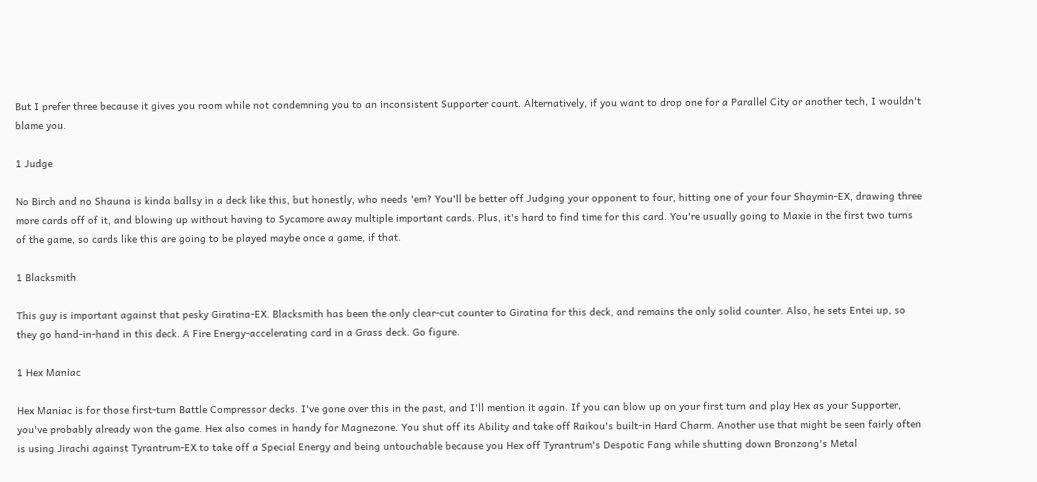But I prefer three because it gives you room while not condemning you to an inconsistent Supporter count. Alternatively, if you want to drop one for a Parallel City or another tech, I wouldn't blame you.

1 Judge

No Birch and no Shauna is kinda ballsy in a deck like this, but honestly, who needs 'em? You'll be better off Judging your opponent to four, hitting one of your four Shaymin-EX, drawing three more cards off of it, and blowing up without having to Sycamore away multiple important cards. Plus, it's hard to find time for this card. You're usually going to Maxie in the first two turns of the game, so cards like this are going to be played maybe once a game, if that.

1 Blacksmith

This guy is important against that pesky Giratina-EX. Blacksmith has been the only clear-cut counter to Giratina for this deck, and remains the only solid counter. Also, he sets Entei up, so they go hand-in-hand in this deck. A Fire Energy-accelerating card in a Grass deck. Go figure.

1 Hex Maniac

Hex Maniac is for those first-turn Battle Compressor decks. I've gone over this in the past, and I'll mention it again. If you can blow up on your first turn and play Hex as your Supporter, you've probably already won the game. Hex also comes in handy for Magnezone. You shut off its Ability and take off Raikou's built-in Hard Charm. Another use that might be seen fairly often is using Jirachi against Tyrantrum-EX to take off a Special Energy and being untouchable because you Hex off Tyrantrum's Despotic Fang while shutting down Bronzong's Metal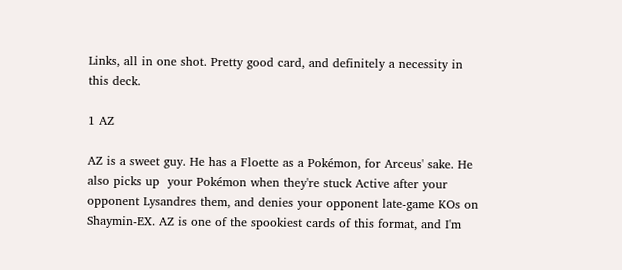Links, all in one shot. Pretty good card, and definitely a necessity in this deck.

1 AZ

AZ is a sweet guy. He has a Floette as a Pokémon, for Arceus' sake. He also picks up  your Pokémon when they're stuck Active after your opponent Lysandres them, and denies your opponent late-game KOs on Shaymin-EX. AZ is one of the spookiest cards of this format, and I'm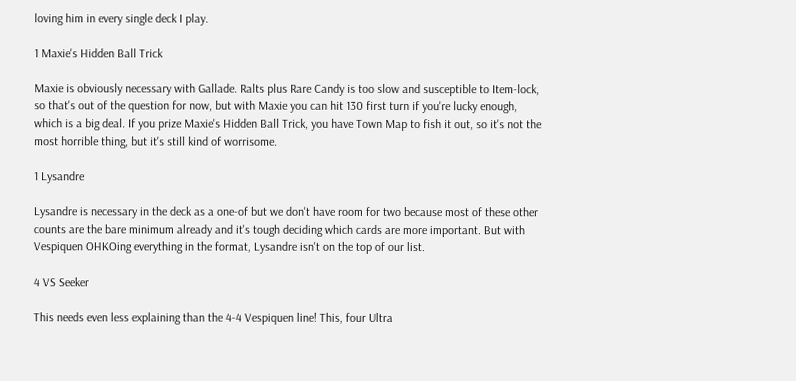loving him in every single deck I play.

1 Maxie's Hidden Ball Trick

Maxie is obviously necessary with Gallade. Ralts plus Rare Candy is too slow and susceptible to Item-lock, so that's out of the question for now, but with Maxie you can hit 130 first turn if you're lucky enough, which is a big deal. If you prize Maxie's Hidden Ball Trick, you have Town Map to fish it out, so it's not the most horrible thing, but it's still kind of worrisome.

1 Lysandre

Lysandre is necessary in the deck as a one-of but we don't have room for two because most of these other counts are the bare minimum already and it's tough deciding which cards are more important. But with Vespiquen OHKOing everything in the format, Lysandre isn't on the top of our list.

4 VS Seeker

This needs even less explaining than the 4-4 Vespiquen line! This, four Ultra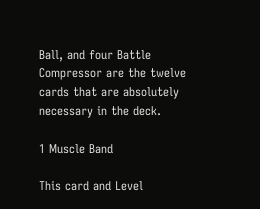Ball, and four Battle Compressor are the twelve cards that are absolutely necessary in the deck.

1 Muscle Band

This card and Level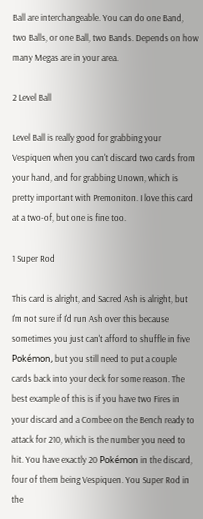Ball are interchangeable. You can do one Band, two Balls, or one Ball, two Bands. Depends on how many Megas are in your area.

2 Level Ball

Level Ball is really good for grabbing your Vespiquen when you can't discard two cards from your hand, and for grabbing Unown, which is pretty important with Premoniton. I love this card at a two-of, but one is fine too.

1 Super Rod

This card is alright, and Sacred Ash is alright, but I'm not sure if I'd run Ash over this because sometimes you just can't afford to shuffle in five Pokémon, but you still need to put a couple cards back into your deck for some reason. The best example of this is if you have two Fires in your discard and a Combee on the Bench ready to attack for 210, which is the number you need to hit. You have exactly 20 Pokémon in the discard, four of them being Vespiquen. You Super Rod in the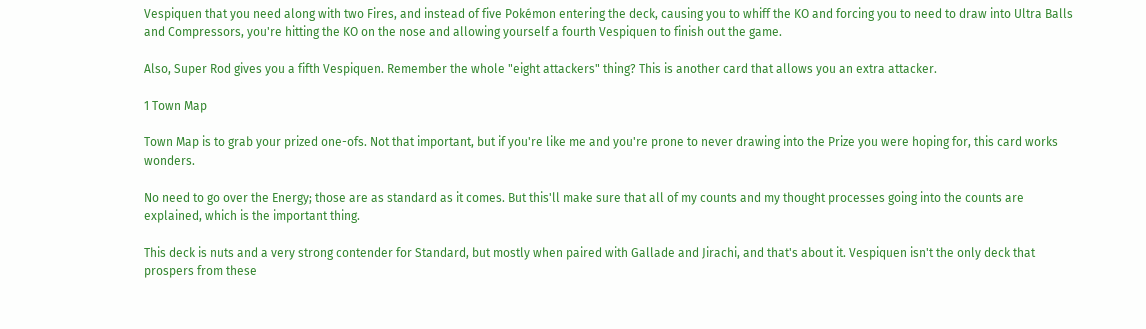Vespiquen that you need along with two Fires, and instead of five Pokémon entering the deck, causing you to whiff the KO and forcing you to need to draw into Ultra Balls and Compressors, you're hitting the KO on the nose and allowing yourself a fourth Vespiquen to finish out the game.

Also, Super Rod gives you a fifth Vespiquen. Remember the whole "eight attackers" thing? This is another card that allows you an extra attacker.

1 Town Map

Town Map is to grab your prized one-ofs. Not that important, but if you're like me and you're prone to never drawing into the Prize you were hoping for, this card works wonders.

No need to go over the Energy; those are as standard as it comes. But this'll make sure that all of my counts and my thought processes going into the counts are explained, which is the important thing.

This deck is nuts and a very strong contender for Standard, but mostly when paired with Gallade and Jirachi, and that's about it. Vespiquen isn't the only deck that prospers from these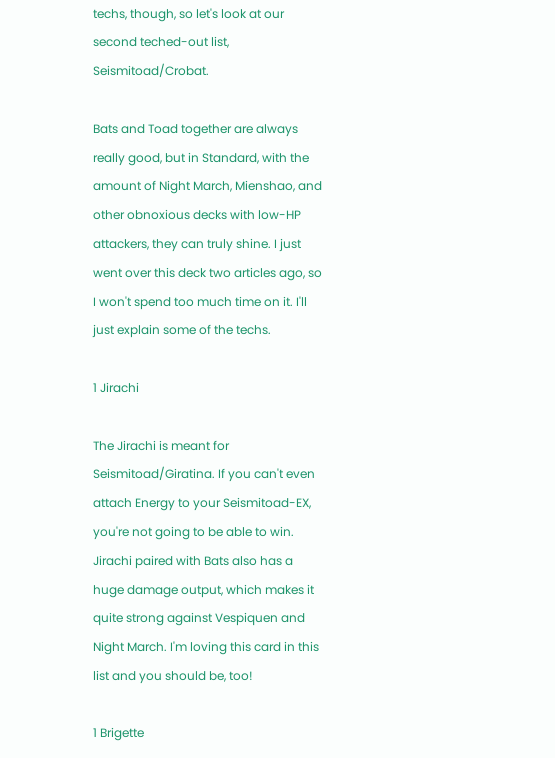techs, though, so let's look at our second teched-out list, Seismitoad/Crobat.

Bats and Toad together are always really good, but in Standard, with the amount of Night March, Mienshao, and other obnoxious decks with low-HP attackers, they can truly shine. I just went over this deck two articles ago, so I won't spend too much time on it. I'll just explain some of the techs.

1 Jirachi

The Jirachi is meant for Seismitoad/Giratina. If you can't even attach Energy to your Seismitoad-EX, you're not going to be able to win. Jirachi paired with Bats also has a huge damage output, which makes it quite strong against Vespiquen and Night March. I'm loving this card in this list and you should be, too!

1 Brigette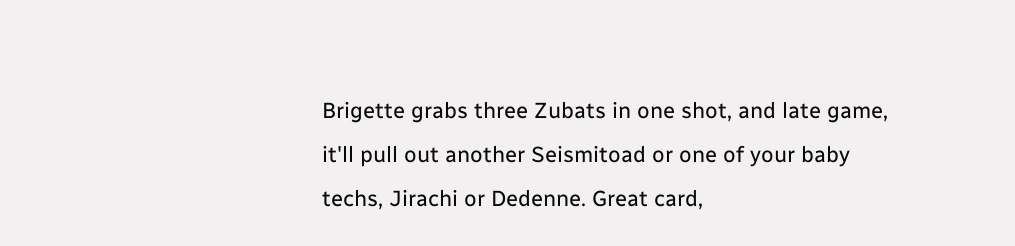Brigette grabs three Zubats in one shot, and late game, it'll pull out another Seismitoad or one of your baby techs, Jirachi or Dedenne. Great card,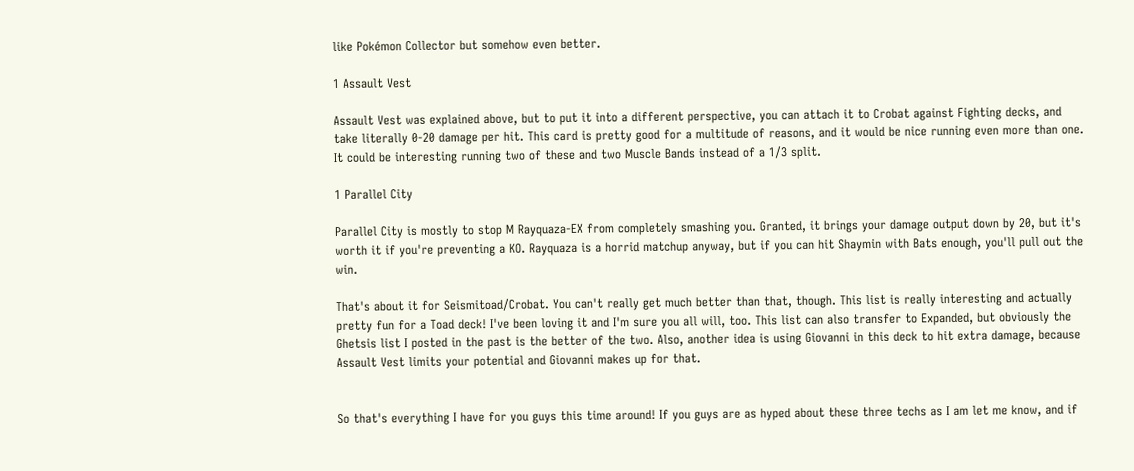like Pokémon Collector but somehow even better.

1 Assault Vest

Assault Vest was explained above, but to put it into a different perspective, you can attach it to Crobat against Fighting decks, and take literally 0-20 damage per hit. This card is pretty good for a multitude of reasons, and it would be nice running even more than one. It could be interesting running two of these and two Muscle Bands instead of a 1/3 split.

1 Parallel City

Parallel City is mostly to stop M Rayquaza-EX from completely smashing you. Granted, it brings your damage output down by 20, but it's worth it if you're preventing a KO. Rayquaza is a horrid matchup anyway, but if you can hit Shaymin with Bats enough, you'll pull out the win.

That's about it for Seismitoad/Crobat. You can't really get much better than that, though. This list is really interesting and actually pretty fun for a Toad deck! I've been loving it and I'm sure you all will, too. This list can also transfer to Expanded, but obviously the Ghetsis list I posted in the past is the better of the two. Also, another idea is using Giovanni in this deck to hit extra damage, because Assault Vest limits your potential and Giovanni makes up for that.


So that's everything I have for you guys this time around! If you guys are as hyped about these three techs as I am let me know, and if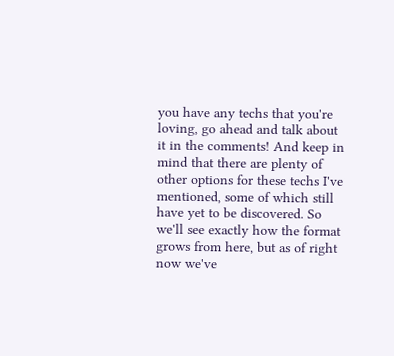you have any techs that you're loving, go ahead and talk about it in the comments! And keep in mind that there are plenty of other options for these techs I've mentioned, some of which still have yet to be discovered. So we'll see exactly how the format grows from here, but as of right now we've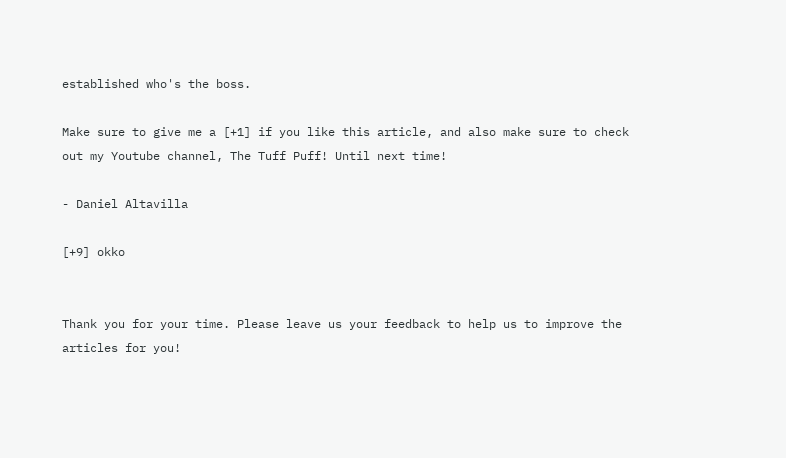established who's the boss.

Make sure to give me a [+1] if you like this article, and also make sure to check out my Youtube channel, The Tuff Puff! Until next time!

- Daniel Altavilla

[+9] okko


Thank you for your time. Please leave us your feedback to help us to improve the articles for you!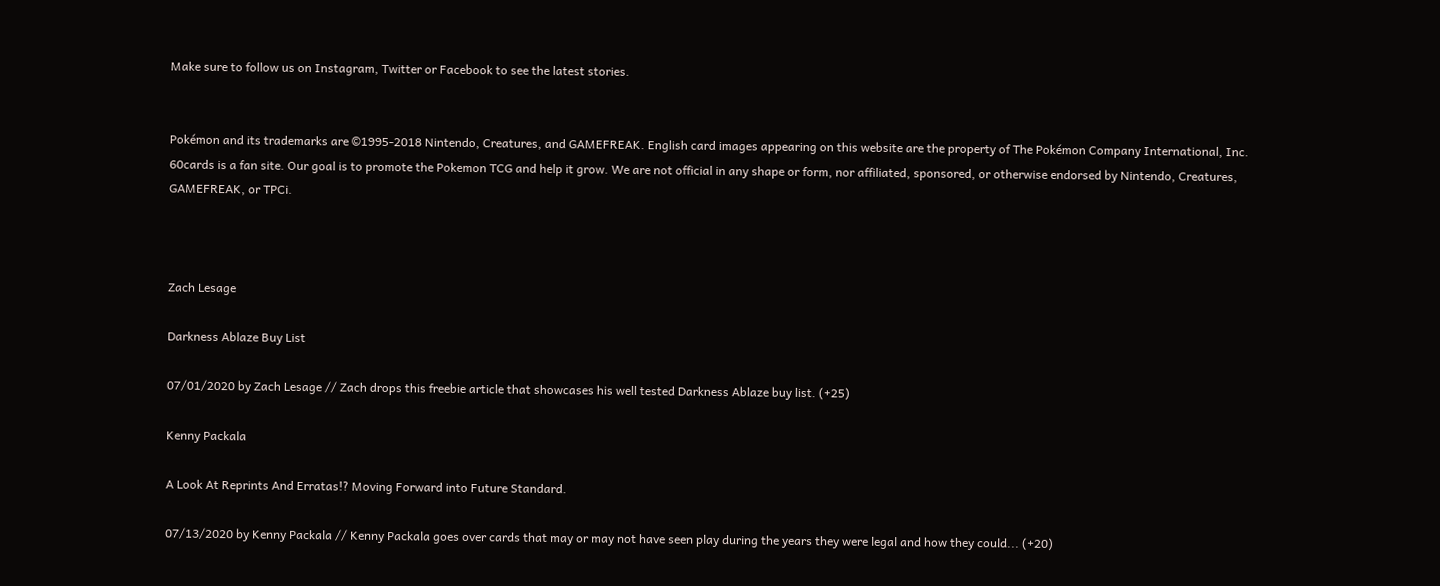Make sure to follow us on Instagram, Twitter or Facebook to see the latest stories.


Pokémon and its trademarks are ©1995-2018 Nintendo, Creatures, and GAMEFREAK. English card images appearing on this website are the property of The Pokémon Company International, Inc. 60cards is a fan site. Our goal is to promote the Pokemon TCG and help it grow. We are not official in any shape or form, nor affiliated, sponsored, or otherwise endorsed by Nintendo, Creatures, GAMEFREAK, or TPCi.



Zach Lesage

Darkness Ablaze Buy List

07/01/2020 by Zach Lesage // Zach drops this freebie article that showcases his well tested Darkness Ablaze buy list. (+25)

Kenny Packala

A Look At Reprints And Erratas!? Moving Forward into Future Standard.

07/13/2020 by Kenny Packala // Kenny Packala goes over cards that may or may not have seen play during the years they were legal and how they could... (+20)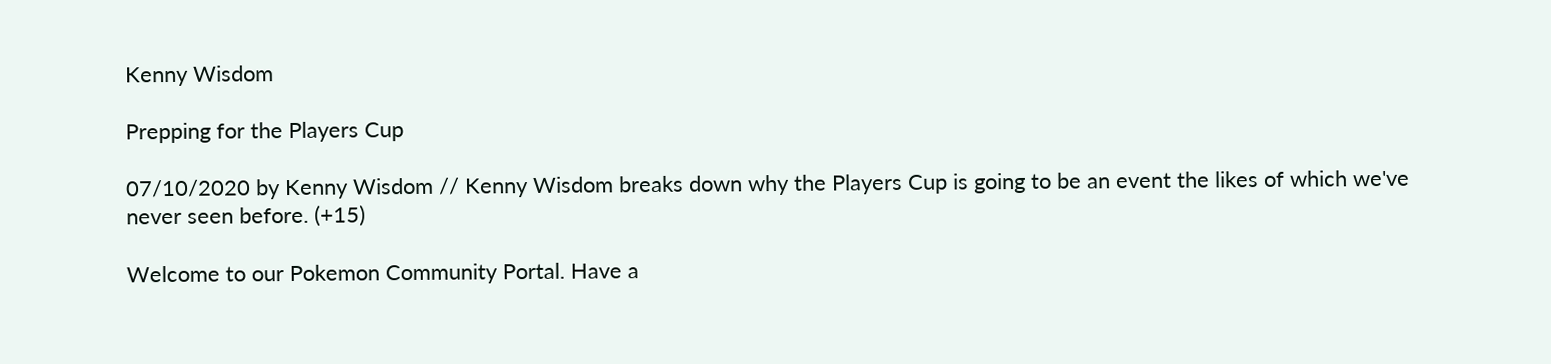Kenny Wisdom

Prepping for the Players Cup

07/10/2020 by Kenny Wisdom // Kenny Wisdom breaks down why the Players Cup is going to be an event the likes of which we've never seen before. (+15)

Welcome to our Pokemon Community Portal. Have a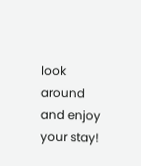look around and enjoy your stay!